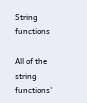String functions

All of the string functions'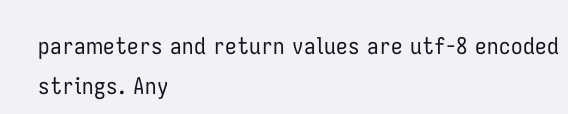parameters and return values are utf-8 encoded strings. Any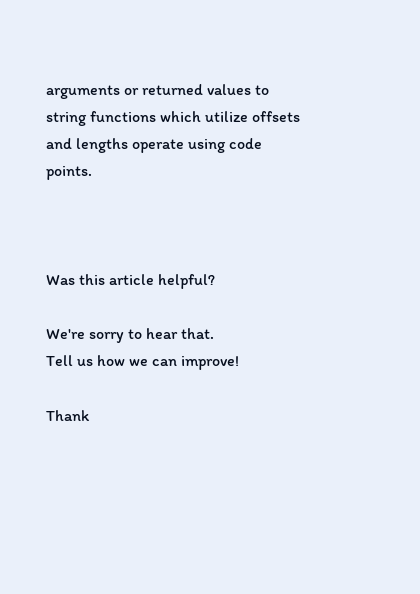arguments or returned values to string functions which utilize offsets and lengths operate using code points.



Was this article helpful?

We're sorry to hear that.
Tell us how we can improve!

Thank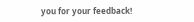you for your feedback!